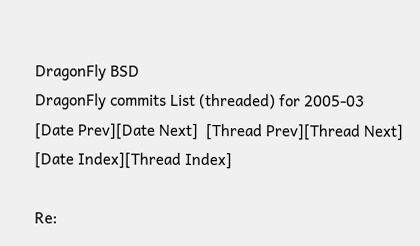DragonFly BSD
DragonFly commits List (threaded) for 2005-03
[Date Prev][Date Next]  [Thread Prev][Thread Next]  [Date Index][Thread Index]

Re: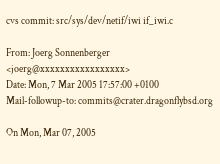cvs commit: src/sys/dev/netif/iwi if_iwi.c

From: Joerg Sonnenberger <joerg@xxxxxxxxxxxxxxxxx>
Date: Mon, 7 Mar 2005 17:57:00 +0100
Mail-followup-to: commits@crater.dragonflybsd.org

On Mon, Mar 07, 2005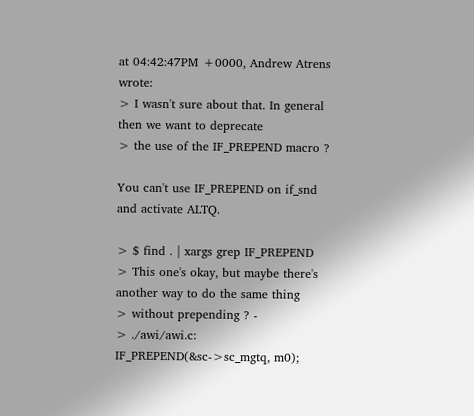at 04:42:47PM +0000, Andrew Atrens wrote:
> I wasn't sure about that. In general then we want to deprecate
> the use of the IF_PREPEND macro ?

You can't use IF_PREPEND on if_snd and activate ALTQ.

> $ find . | xargs grep IF_PREPEND
> This one's okay, but maybe there's another way to do the same thing
> without prepending ? -
> ./awi/awi.c:                            IF_PREPEND(&sc->sc_mgtq, m0);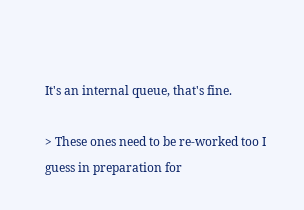It's an internal queue, that's fine.

> These ones need to be re-worked too I guess in preparation for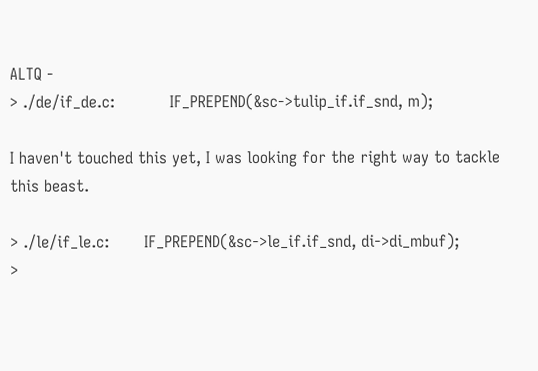ALTQ -
> ./de/if_de.c:           IF_PREPEND(&sc->tulip_if.if_snd, m);

I haven't touched this yet, I was looking for the right way to tackle
this beast.

> ./le/if_le.c:       IF_PREPEND(&sc->le_if.if_snd, di->di_mbuf);
>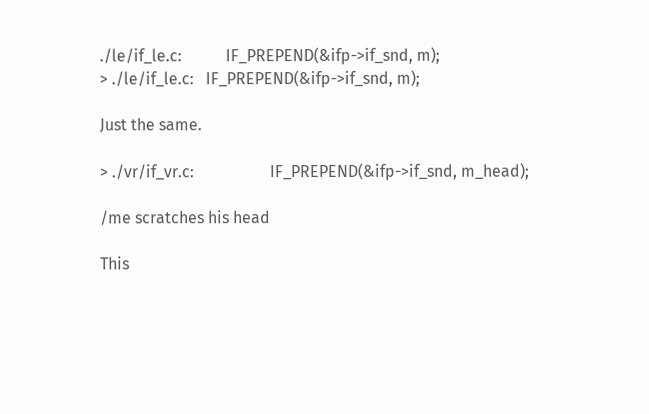./le/if_le.c:           IF_PREPEND(&ifp->if_snd, m);
> ./le/if_le.c:   IF_PREPEND(&ifp->if_snd, m);

Just the same.

> ./vr/if_vr.c:                   IF_PREPEND(&ifp->if_snd, m_head);

/me scratches his head

This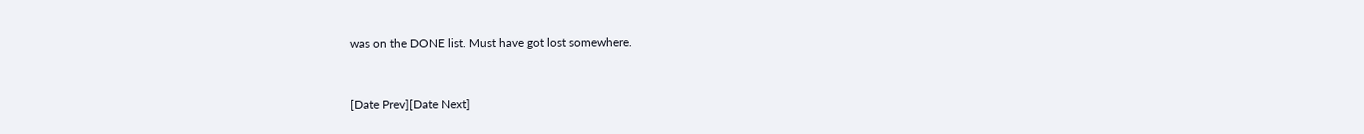was on the DONE list. Must have got lost somewhere.


[Date Prev][Date Next]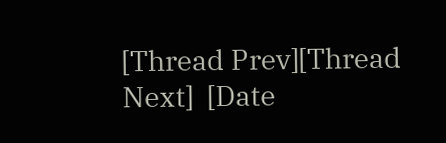[Thread Prev][Thread Next]  [Date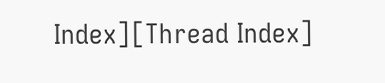Index][Thread Index]